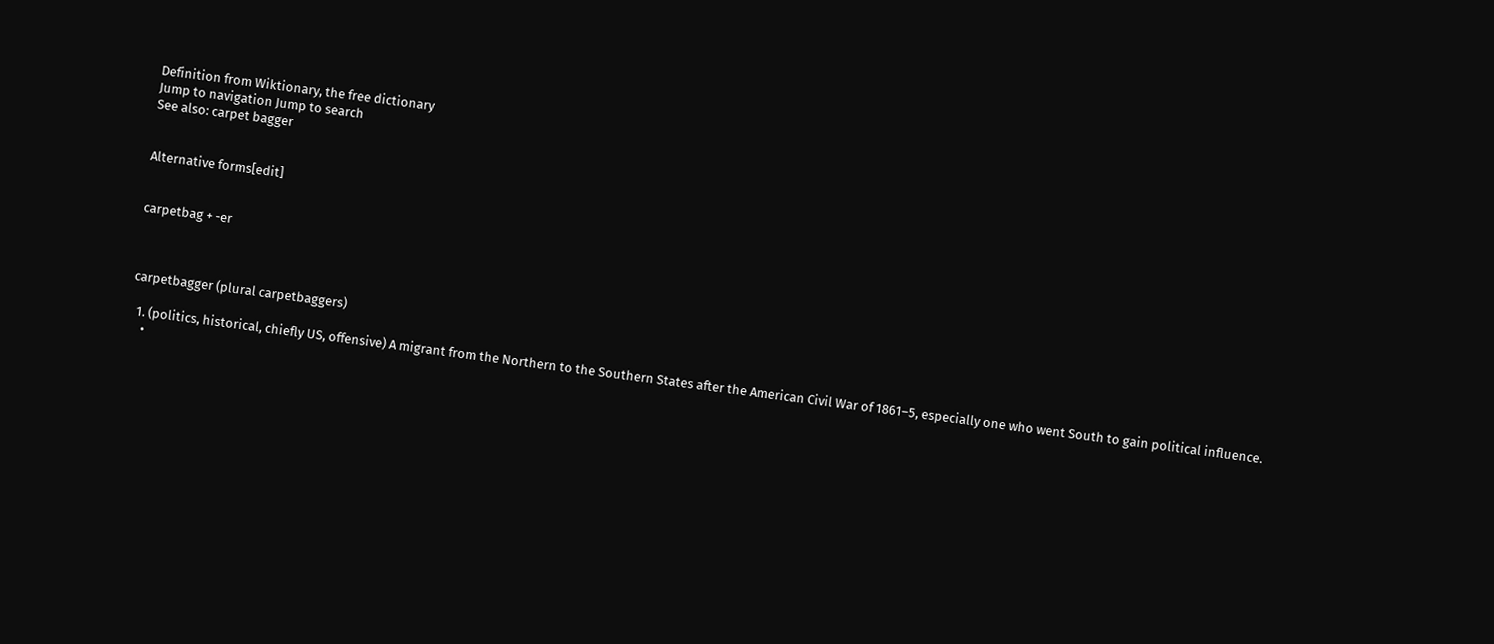Definition from Wiktionary, the free dictionary
Jump to navigation Jump to search
See also: carpet bagger


Alternative forms[edit]


carpetbag + -er



carpetbagger (plural carpetbaggers)

  1. (politics, historical, chiefly US, offensive) A migrant from the Northern to the Southern States after the American Civil War of 1861–5, especially one who went South to gain political influence.
    •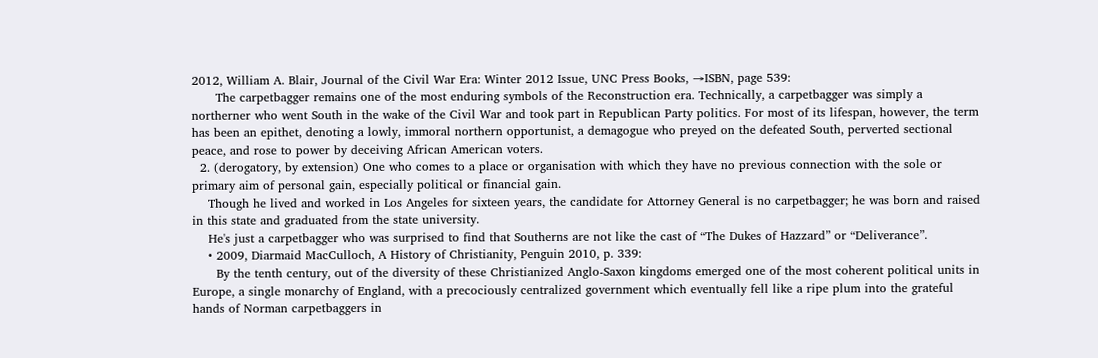2012, William A. Blair, Journal of the Civil War Era: Winter 2012 Issue, UNC Press Books, →ISBN, page 539:
      The carpetbagger remains one of the most enduring symbols of the Reconstruction era. Technically, a carpetbagger was simply a northerner who went South in the wake of the Civil War and took part in Republican Party politics. For most of its lifespan, however, the term has been an epithet, denoting a lowly, immoral northern opportunist, a demagogue who preyed on the defeated South, perverted sectional peace, and rose to power by deceiving African American voters.
  2. (derogatory, by extension) One who comes to a place or organisation with which they have no previous connection with the sole or primary aim of personal gain, especially political or financial gain.
    Though he lived and worked in Los Angeles for sixteen years, the candidate for Attorney General is no carpetbagger; he was born and raised in this state and graduated from the state university.
    He's just a carpetbagger who was surprised to find that Southerns are not like the cast of “The Dukes of Hazzard” or “Deliverance”.
    • 2009, Diarmaid MacCulloch, A History of Christianity, Penguin 2010, p. 339:
      By the tenth century, out of the diversity of these Christianized Anglo-Saxon kingdoms emerged one of the most coherent political units in Europe, a single monarchy of England, with a precociously centralized government which eventually fell like a ripe plum into the grateful hands of Norman carpetbaggers in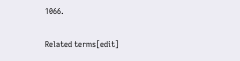1066.

Related terms[edit]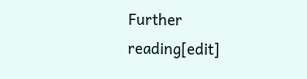Further reading[edit]